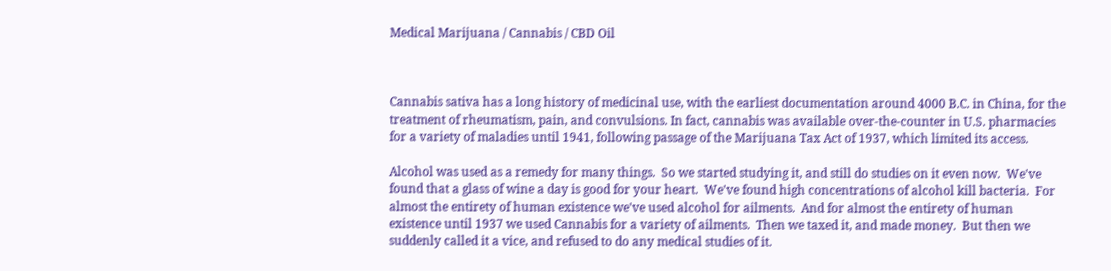Medical Marijuana / Cannabis / CBD Oil



Cannabis sativa has a long history of medicinal use, with the earliest documentation around 4000 B.C. in China, for the treatment of rheumatism, pain, and convulsions. In fact, cannabis was available over-the-counter in U.S. pharmacies for a variety of maladies until 1941, following passage of the Marijuana Tax Act of 1937, which limited its access.

Alcohol was used as a remedy for many things.  So we started studying it, and still do studies on it even now.  We've found that a glass of wine a day is good for your heart.  We've found high concentrations of alcohol kill bacteria.  For almost the entirety of human existence we've used alcohol for ailments.  And for almost the entirety of human existence until 1937 we used Cannabis for a variety of ailments.  Then we taxed it, and made money.  But then we suddenly called it a vice, and refused to do any medical studies of it.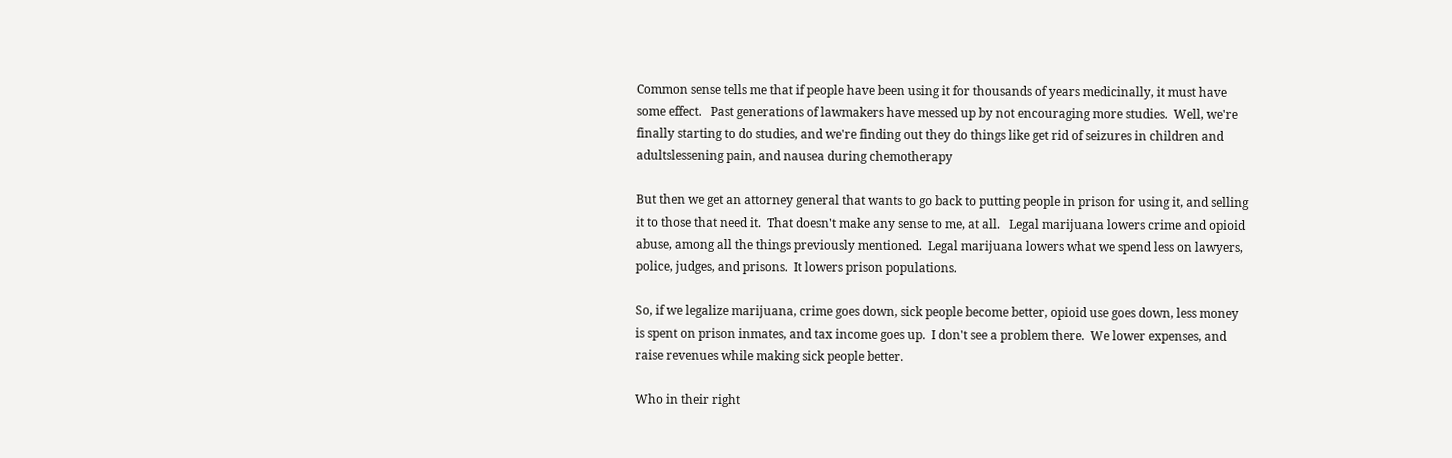Common sense tells me that if people have been using it for thousands of years medicinally, it must have some effect.   Past generations of lawmakers have messed up by not encouraging more studies.  Well, we're finally starting to do studies, and we're finding out they do things like get rid of seizures in children and adultslessening pain, and nausea during chemotherapy

But then we get an attorney general that wants to go back to putting people in prison for using it, and selling it to those that need it.  That doesn't make any sense to me, at all.   Legal marijuana lowers crime and opioid abuse, among all the things previously mentioned.  Legal marijuana lowers what we spend less on lawyers, police, judges, and prisons.  It lowers prison populations.

So, if we legalize marijuana, crime goes down, sick people become better, opioid use goes down, less money is spent on prison inmates, and tax income goes up.  I don't see a problem there.  We lower expenses, and raise revenues while making sick people better.

Who in their right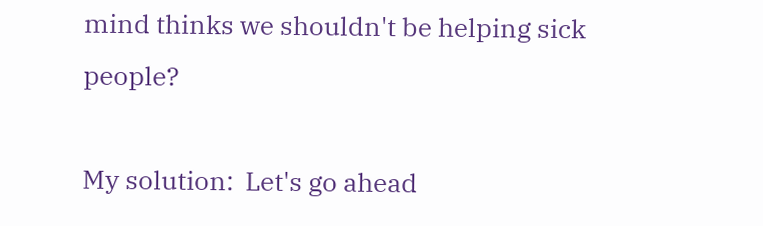mind thinks we shouldn't be helping sick people?

My solution:  Let's go ahead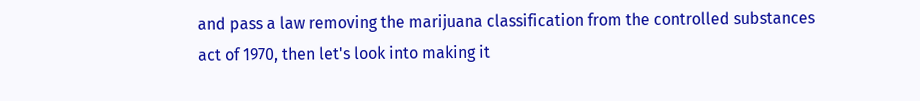and pass a law removing the marijuana classification from the controlled substances act of 1970, then let's look into making it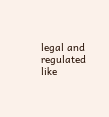legal and regulated like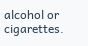alcohol or cigarettes.